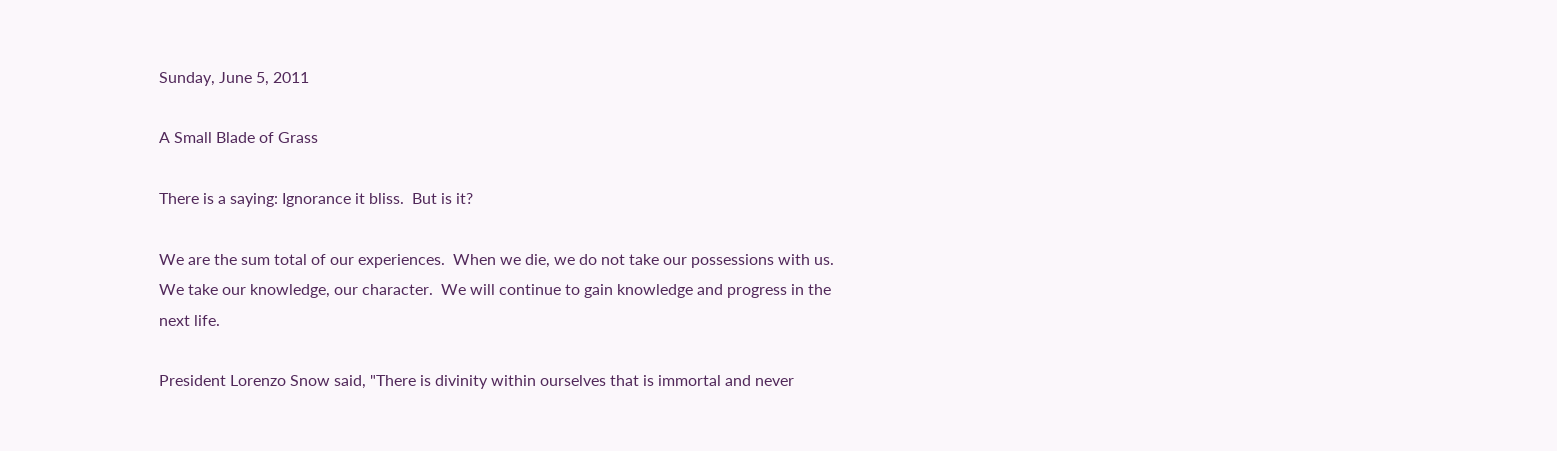Sunday, June 5, 2011

A Small Blade of Grass

There is a saying: Ignorance it bliss.  But is it?

We are the sum total of our experiences.  When we die, we do not take our possessions with us.  We take our knowledge, our character.  We will continue to gain knowledge and progress in the next life.

President Lorenzo Snow said, "There is divinity within ourselves that is immortal and never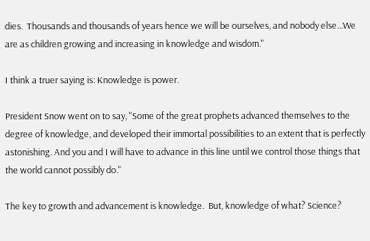dies.  Thousands and thousands of years hence we will be ourselves, and nobody else...We are as children growing and increasing in knowledge and wisdom."

I think a truer saying is: Knowledge is power.

President Snow went on to say, "Some of the great prophets advanced themselves to the degree of knowledge, and developed their immortal possibilities to an extent that is perfectly astonishing. And you and I will have to advance in this line until we control those things that the world cannot possibly do."

The key to growth and advancement is knowledge.  But, knowledge of what? Science?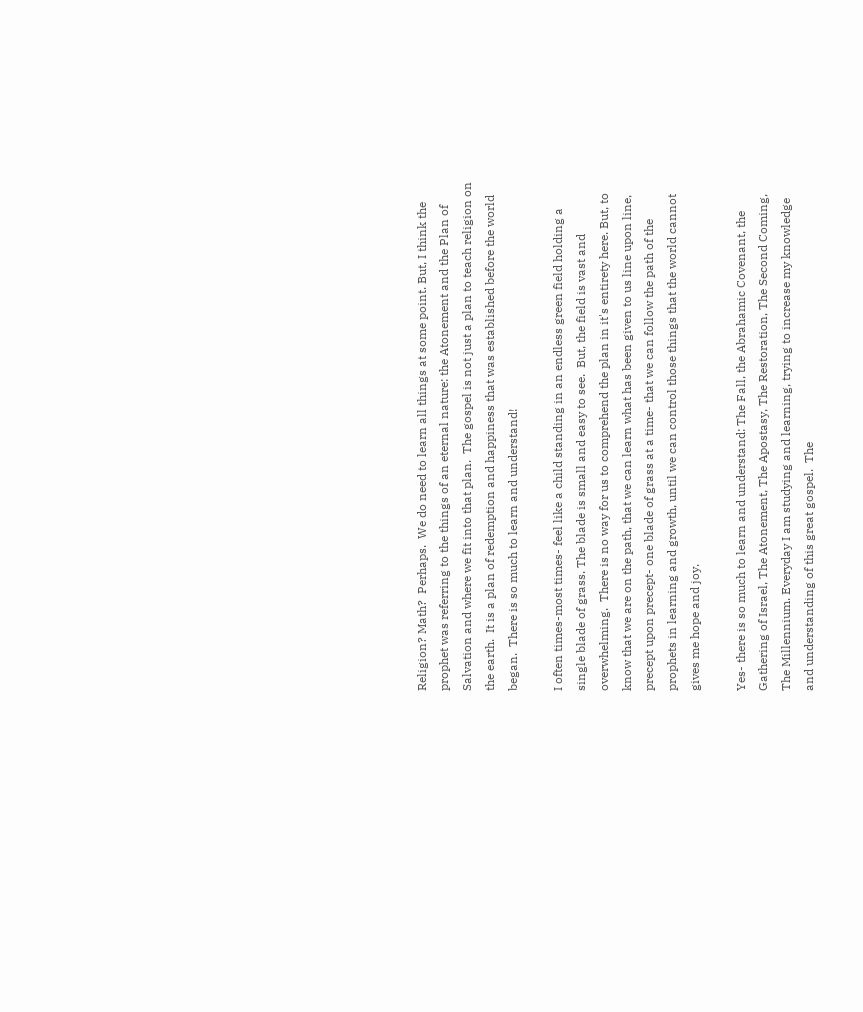Religion? Math?  Perhaps.  We do need to learn all things at some point. But, I think the prophet was referring to the things of an eternal nature: the Atonement and the Plan of Salvation and where we fit into that plan.  The gospel is not just a plan to teach religion on the earth.  It is a plan of redemption and happiness that was established before the world began.  There is so much to learn and understand!

I often times-most times- feel like a child standing in an endless green field holding a single blade of grass. The blade is small and easy to see.  But, the field is vast and overwhelming.  There is no way for us to comprehend the plan in it's entirety here. But, to know that we are on the path, that we can learn what has been given to us line upon line, precept upon precept- one blade of grass at a time- that we can follow the path of the prophets in learning and growth, until we can control those things that the world cannot gives me hope and joy.

Yes- there is so much to learn and understand: The Fall, the Abrahamic Covenant, the Gathering of Israel, The Atonement, The Apostasy, The Restoration, The Second Coming, The Millennium. Everyday I am studying and learning, trying to increase my knowledge and understanding of this great gospel.  The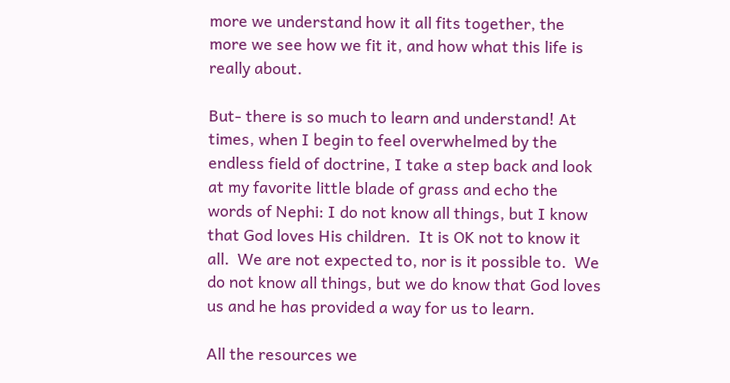more we understand how it all fits together, the more we see how we fit it, and how what this life is really about.

But- there is so much to learn and understand! At times, when I begin to feel overwhelmed by the endless field of doctrine, I take a step back and look at my favorite little blade of grass and echo the words of Nephi: I do not know all things, but I know that God loves His children.  It is OK not to know it all.  We are not expected to, nor is it possible to.  We do not know all things, but we do know that God loves us and he has provided a way for us to learn.

All the resources we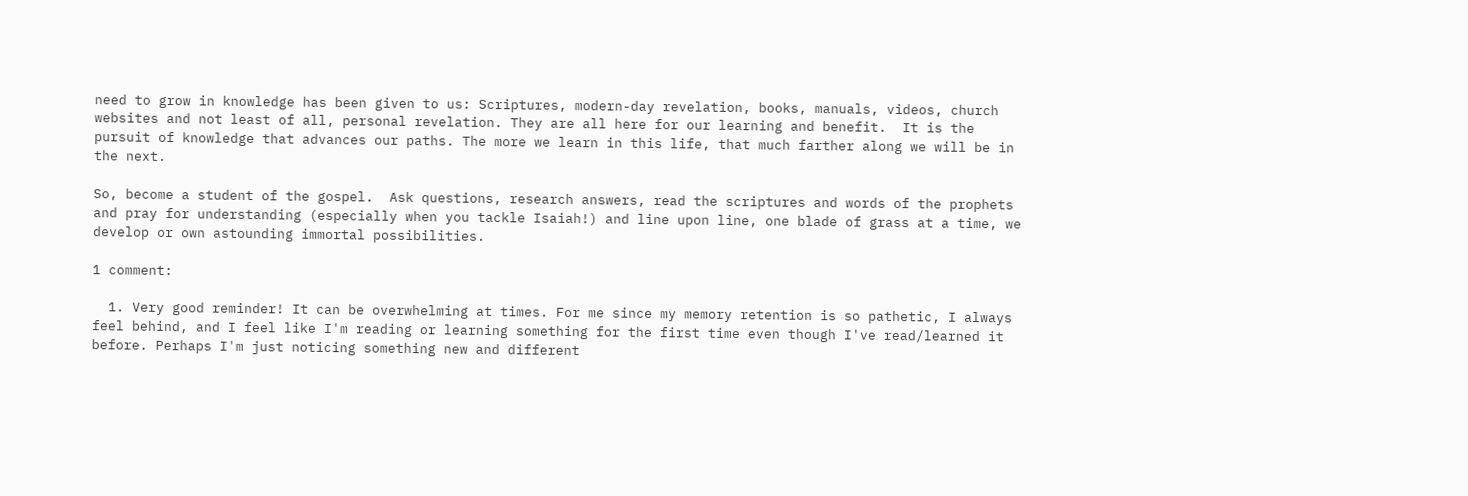need to grow in knowledge has been given to us: Scriptures, modern-day revelation, books, manuals, videos, church websites and not least of all, personal revelation. They are all here for our learning and benefit.  It is the pursuit of knowledge that advances our paths. The more we learn in this life, that much farther along we will be in the next.

So, become a student of the gospel.  Ask questions, research answers, read the scriptures and words of the prophets and pray for understanding (especially when you tackle Isaiah!) and line upon line, one blade of grass at a time, we develop or own astounding immortal possibilities.

1 comment:

  1. Very good reminder! It can be overwhelming at times. For me since my memory retention is so pathetic, I always feel behind, and I feel like I'm reading or learning something for the first time even though I've read/learned it before. Perhaps I'm just noticing something new and different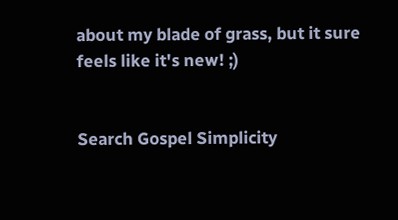about my blade of grass, but it sure feels like it's new! ;)


Search Gospel Simplicity